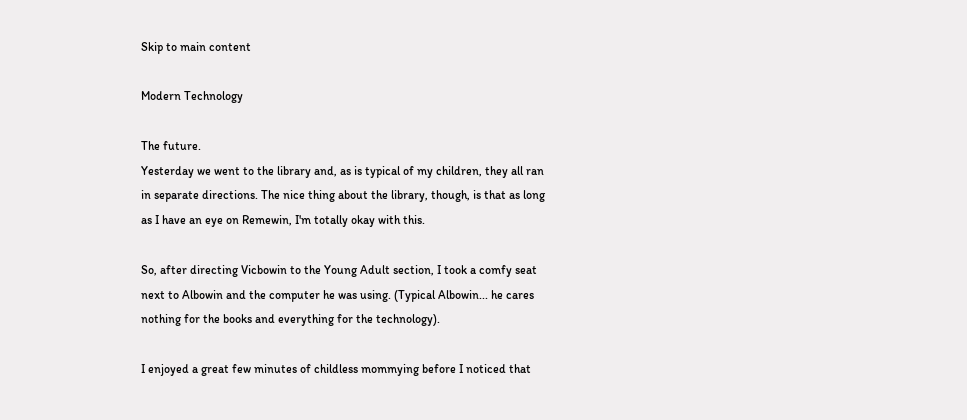Skip to main content

Modern Technology

The future.
Yesterday we went to the library and, as is typical of my children, they all ran in separate directions. The nice thing about the library, though, is that as long as I have an eye on Remewin, I'm totally okay with this.

So, after directing Vicbowin to the Young Adult section, I took a comfy seat next to Albowin and the computer he was using. (Typical Albowin... he cares nothing for the books and everything for the technology).

I enjoyed a great few minutes of childless mommying before I noticed that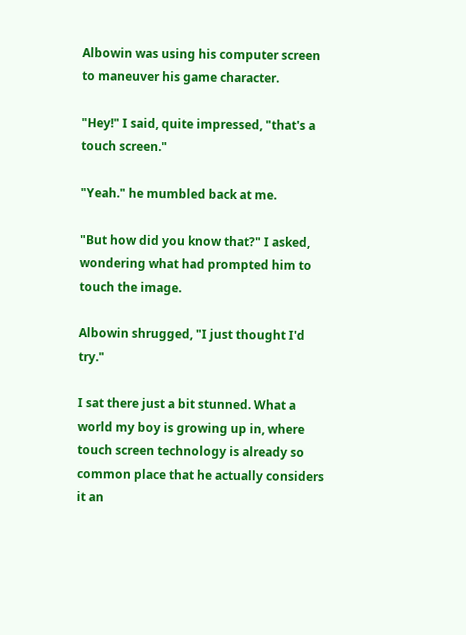Albowin was using his computer screen to maneuver his game character.

"Hey!" I said, quite impressed, "that's a touch screen."

"Yeah." he mumbled back at me.

"But how did you know that?" I asked, wondering what had prompted him to touch the image.

Albowin shrugged, "I just thought I'd try."

I sat there just a bit stunned. What a world my boy is growing up in, where touch screen technology is already so common place that he actually considers it an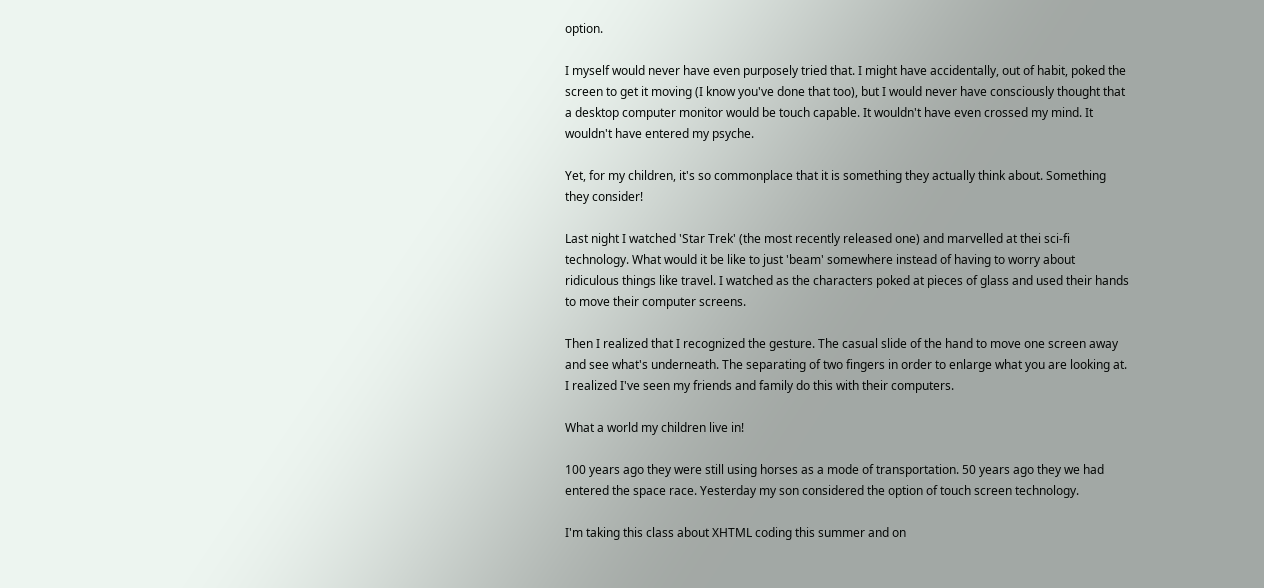option.

I myself would never have even purposely tried that. I might have accidentally, out of habit, poked the screen to get it moving (I know you've done that too), but I would never have consciously thought that a desktop computer monitor would be touch capable. It wouldn't have even crossed my mind. It wouldn't have entered my psyche.

Yet, for my children, it's so commonplace that it is something they actually think about. Something they consider!

Last night I watched 'Star Trek' (the most recently released one) and marvelled at thei sci-fi technology. What would it be like to just 'beam' somewhere instead of having to worry about ridiculous things like travel. I watched as the characters poked at pieces of glass and used their hands to move their computer screens.

Then I realized that I recognized the gesture. The casual slide of the hand to move one screen away and see what's underneath. The separating of two fingers in order to enlarge what you are looking at. I realized I've seen my friends and family do this with their computers.

What a world my children live in!

100 years ago they were still using horses as a mode of transportation. 50 years ago they we had entered the space race. Yesterday my son considered the option of touch screen technology.

I'm taking this class about XHTML coding this summer and on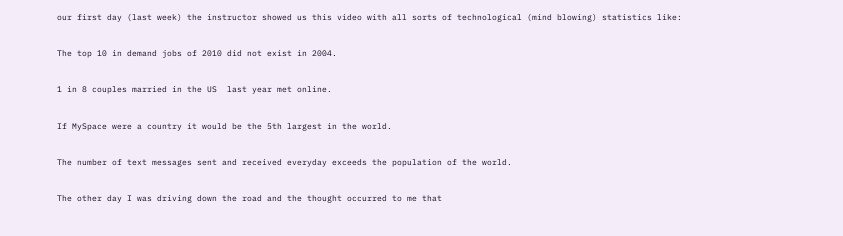our first day (last week) the instructor showed us this video with all sorts of technological (mind blowing) statistics like:

The top 10 in demand jobs of 2010 did not exist in 2004.

1 in 8 couples married in the US  last year met online.

If MySpace were a country it would be the 5th largest in the world.

The number of text messages sent and received everyday exceeds the population of the world.

The other day I was driving down the road and the thought occurred to me that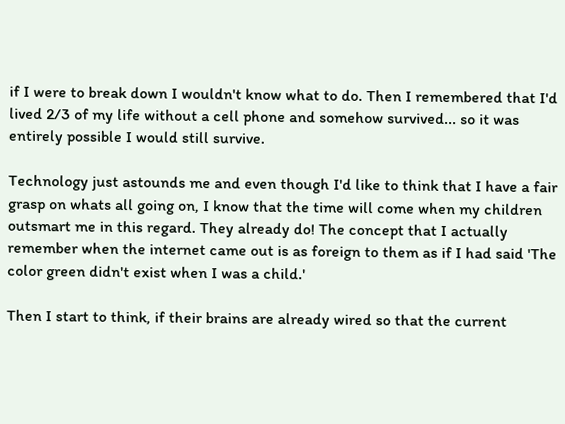if I were to break down I wouldn't know what to do. Then I remembered that I'd lived 2/3 of my life without a cell phone and somehow survived... so it was entirely possible I would still survive.

Technology just astounds me and even though I'd like to think that I have a fair grasp on whats all going on, I know that the time will come when my children outsmart me in this regard. They already do! The concept that I actually remember when the internet came out is as foreign to them as if I had said 'The color green didn't exist when I was a child.'

Then I start to think, if their brains are already wired so that the current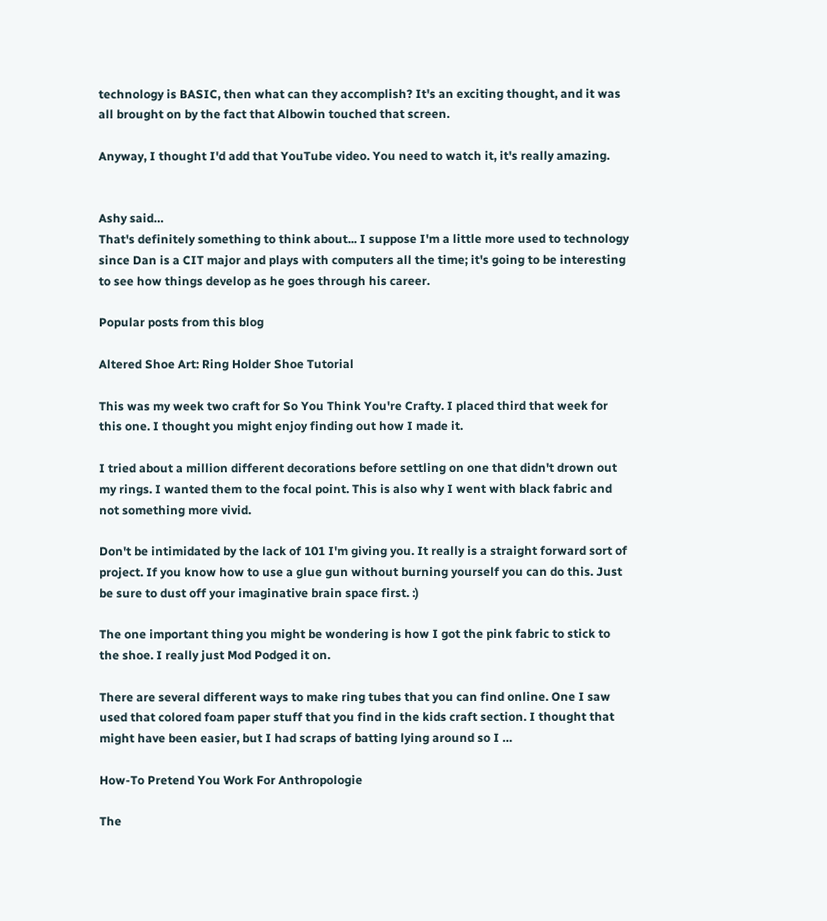technology is BASIC, then what can they accomplish? It's an exciting thought, and it was all brought on by the fact that Albowin touched that screen.

Anyway, I thought I'd add that YouTube video. You need to watch it, it's really amazing.


Ashy said…
That's definitely something to think about... I suppose I'm a little more used to technology since Dan is a CIT major and plays with computers all the time; it's going to be interesting to see how things develop as he goes through his career.

Popular posts from this blog

Altered Shoe Art: Ring Holder Shoe Tutorial

This was my week two craft for So You Think You're Crafty. I placed third that week for this one. I thought you might enjoy finding out how I made it.

I tried about a million different decorations before settling on one that didn't drown out my rings. I wanted them to the focal point. This is also why I went with black fabric and not something more vivid.

Don't be intimidated by the lack of 101 I'm giving you. It really is a straight forward sort of project. If you know how to use a glue gun without burning yourself you can do this. Just be sure to dust off your imaginative brain space first. :)

The one important thing you might be wondering is how I got the pink fabric to stick to the shoe. I really just Mod Podged it on.

There are several different ways to make ring tubes that you can find online. One I saw used that colored foam paper stuff that you find in the kids craft section. I thought that might have been easier, but I had scraps of batting lying around so I …

How-To Pretend You Work For Anthropologie

The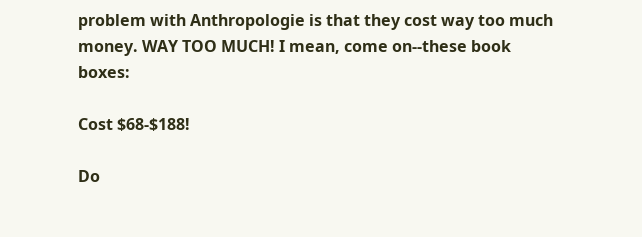problem with Anthropologie is that they cost way too much money. WAY TOO MUCH! I mean, come on--these book boxes:

Cost $68-$188!

Do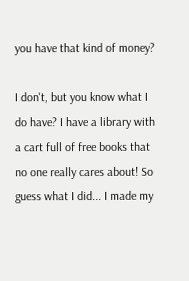you have that kind of money?

I don't, but you know what I do have? I have a library with a cart full of free books that no one really cares about! So guess what I did... I made my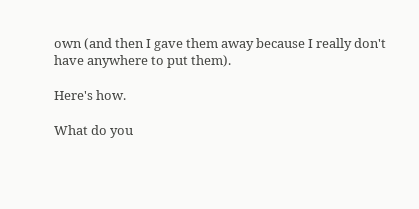own (and then I gave them away because I really don't have anywhere to put them).

Here's how.

What do you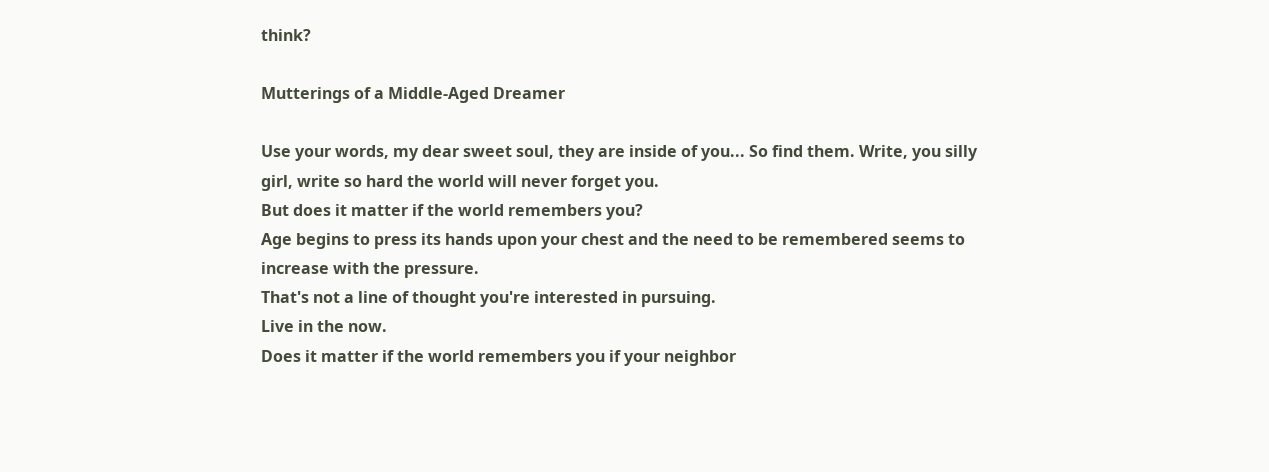think?

Mutterings of a Middle-Aged Dreamer

Use your words, my dear sweet soul, they are inside of you... So find them. Write, you silly girl, write so hard the world will never forget you.
But does it matter if the world remembers you?
Age begins to press its hands upon your chest and the need to be remembered seems to increase with the pressure.
That's not a line of thought you're interested in pursuing.
Live in the now.
Does it matter if the world remembers you if your neighbor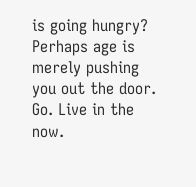is going hungry?
Perhaps age is merely pushing you out the door.
Go. Live in the now.